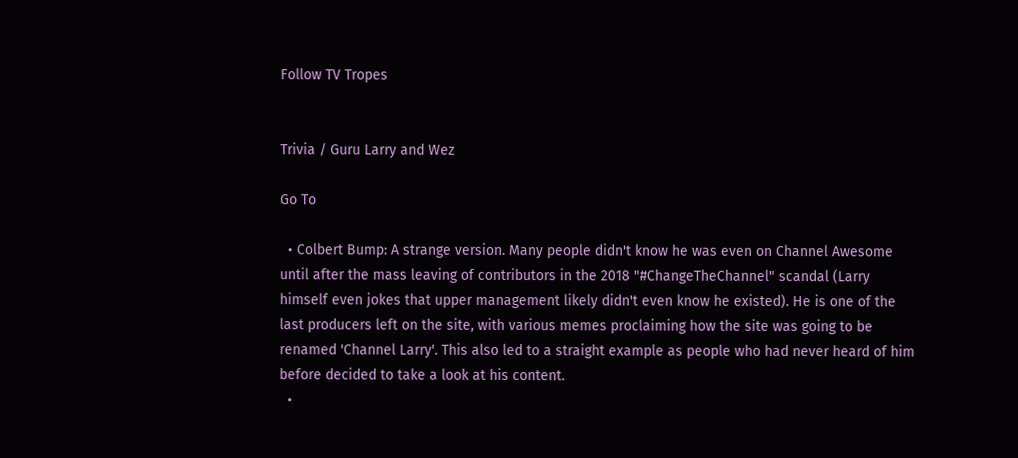Follow TV Tropes


Trivia / Guru Larry and Wez

Go To

  • Colbert Bump: A strange version. Many people didn't know he was even on Channel Awesome until after the mass leaving of contributors in the 2018 "#ChangeTheChannel" scandal (Larry himself even jokes that upper management likely didn't even know he existed). He is one of the last producers left on the site, with various memes proclaiming how the site was going to be renamed 'Channel Larry'. This also led to a straight example as people who had never heard of him before decided to take a look at his content.
  •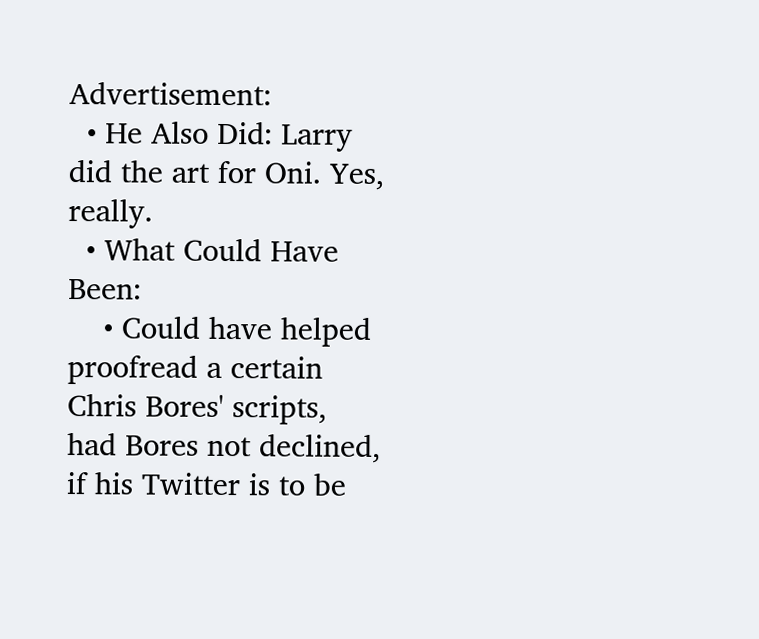Advertisement:
  • He Also Did: Larry did the art for Oni. Yes, really.
  • What Could Have Been:
    • Could have helped proofread a certain Chris Bores' scripts, had Bores not declined, if his Twitter is to be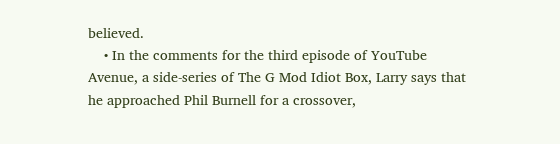believed.
    • In the comments for the third episode of YouTube Avenue, a side-series of The G Mod Idiot Box, Larry says that he approached Phil Burnell for a crossover,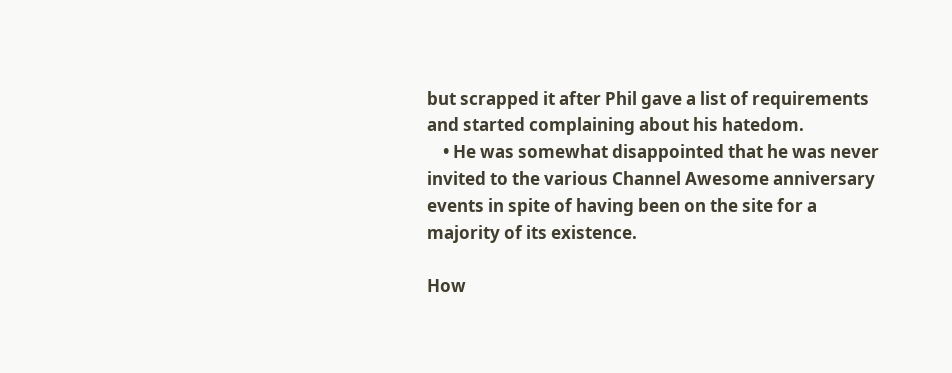but scrapped it after Phil gave a list of requirements and started complaining about his hatedom.
    • He was somewhat disappointed that he was never invited to the various Channel Awesome anniversary events in spite of having been on the site for a majority of its existence.

How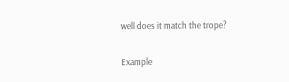well does it match the trope?

Example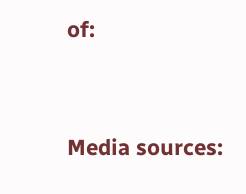of:


Media sources: